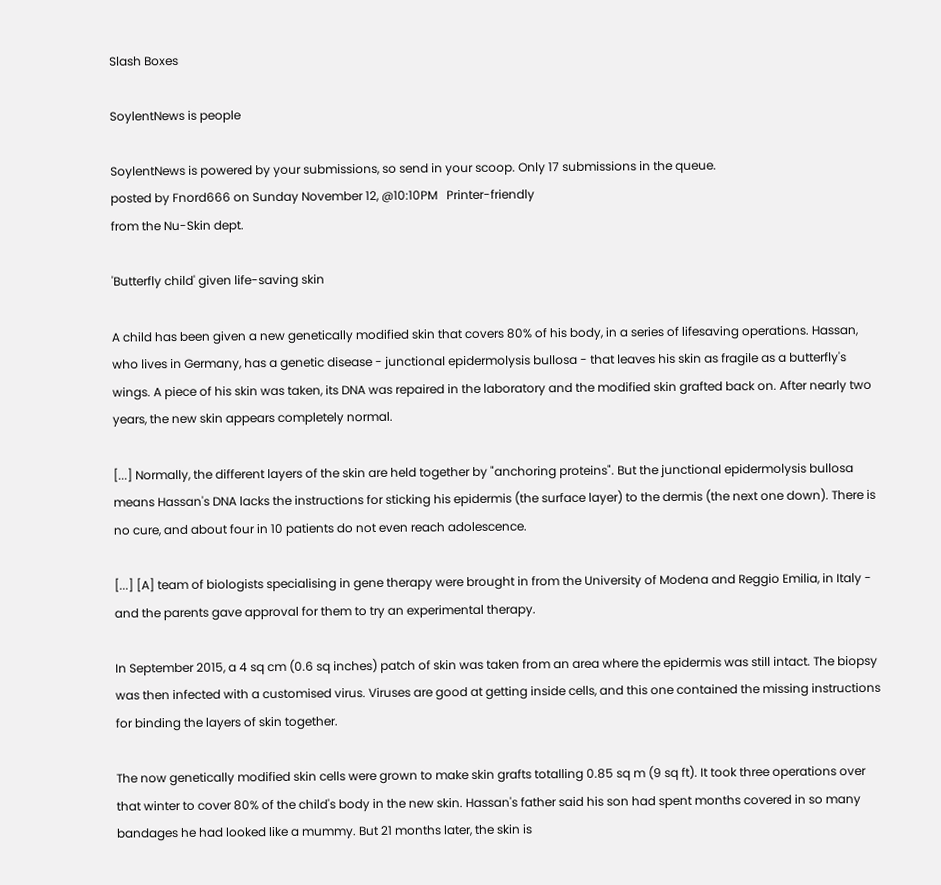Slash Boxes

SoylentNews is people

SoylentNews is powered by your submissions, so send in your scoop. Only 17 submissions in the queue.
posted by Fnord666 on Sunday November 12, @10:10PM   Printer-friendly
from the Nu-Skin dept.

'Butterfly child' given life-saving skin

A child has been given a new genetically modified skin that covers 80% of his body, in a series of lifesaving operations. Hassan, who lives in Germany, has a genetic disease - junctional epidermolysis bullosa - that leaves his skin as fragile as a butterfly's wings. A piece of his skin was taken, its DNA was repaired in the laboratory and the modified skin grafted back on. After nearly two years, the new skin appears completely normal.

[...] Normally, the different layers of the skin are held together by "anchoring proteins". But the junctional epidermolysis bullosa means Hassan's DNA lacks the instructions for sticking his epidermis (the surface layer) to the dermis (the next one down). There is no cure, and about four in 10 patients do not even reach adolescence.

[...] [A] team of biologists specialising in gene therapy were brought in from the University of Modena and Reggio Emilia, in Italy - and the parents gave approval for them to try an experimental therapy.

In September 2015, a 4 sq cm (0.6 sq inches) patch of skin was taken from an area where the epidermis was still intact. The biopsy was then infected with a customised virus. Viruses are good at getting inside cells, and this one contained the missing instructions for binding the layers of skin together.

The now genetically modified skin cells were grown to make skin grafts totalling 0.85 sq m (9 sq ft). It took three operations over that winter to cover 80% of the child's body in the new skin. Hassan's father said his son had spent months covered in so many bandages he had looked like a mummy. But 21 months later, the skin is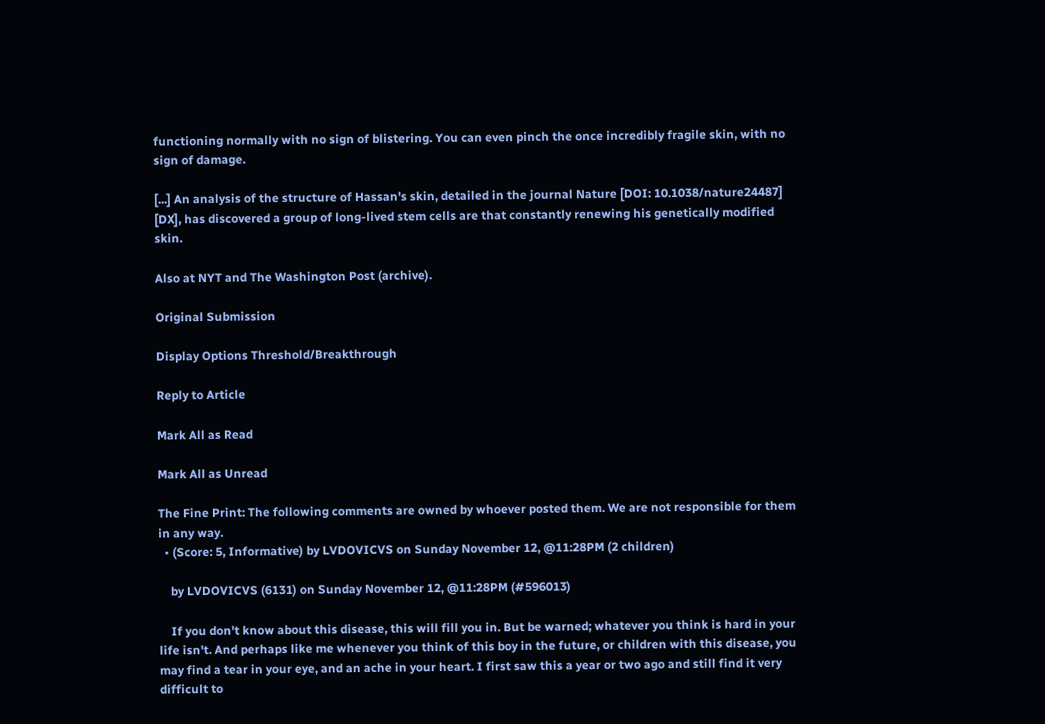functioning normally with no sign of blistering. You can even pinch the once incredibly fragile skin, with no sign of damage.

[...] An analysis of the structure of Hassan's skin, detailed in the journal Nature [DOI: 10.1038/nature24487] [DX], has discovered a group of long-lived stem cells are that constantly renewing his genetically modified skin.

Also at NYT and The Washington Post (archive).

Original Submission

Display Options Threshold/Breakthrough

Reply to Article

Mark All as Read

Mark All as Unread

The Fine Print: The following comments are owned by whoever posted them. We are not responsible for them in any way.
  • (Score: 5, Informative) by LVDOVICVS on Sunday November 12, @11:28PM (2 children)

    by LVDOVICVS (6131) on Sunday November 12, @11:28PM (#596013)

    If you don't know about this disease, this will fill you in. But be warned; whatever you think is hard in your life isn't. And perhaps like me whenever you think of this boy in the future, or children with this disease, you may find a tear in your eye, and an ache in your heart. I first saw this a year or two ago and still find it very difficult to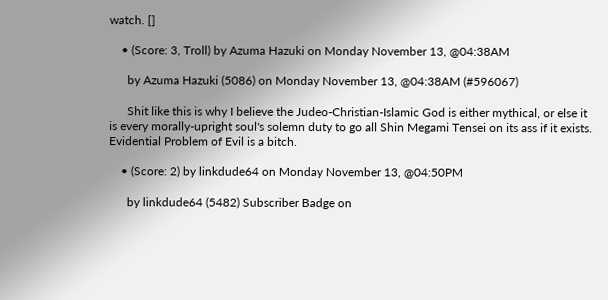watch. []

    • (Score: 3, Troll) by Azuma Hazuki on Monday November 13, @04:38AM

      by Azuma Hazuki (5086) on Monday November 13, @04:38AM (#596067)

      Shit like this is why I believe the Judeo-Christian-Islamic God is either mythical, or else it is every morally-upright soul's solemn duty to go all Shin Megami Tensei on its ass if it exists. Evidential Problem of Evil is a bitch.

    • (Score: 2) by linkdude64 on Monday November 13, @04:50PM

      by linkdude64 (5482) Subscriber Badge on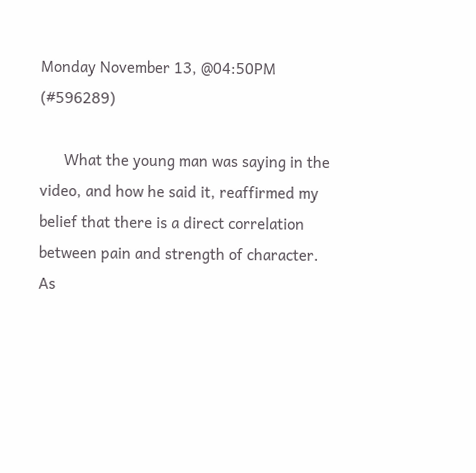Monday November 13, @04:50PM (#596289)

      What the young man was saying in the video, and how he said it, reaffirmed my belief that there is a direct correlation between pain and strength of character. As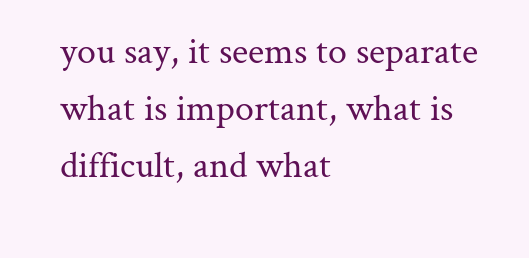you say, it seems to separate what is important, what is difficult, and what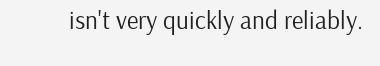isn't very quickly and reliably.